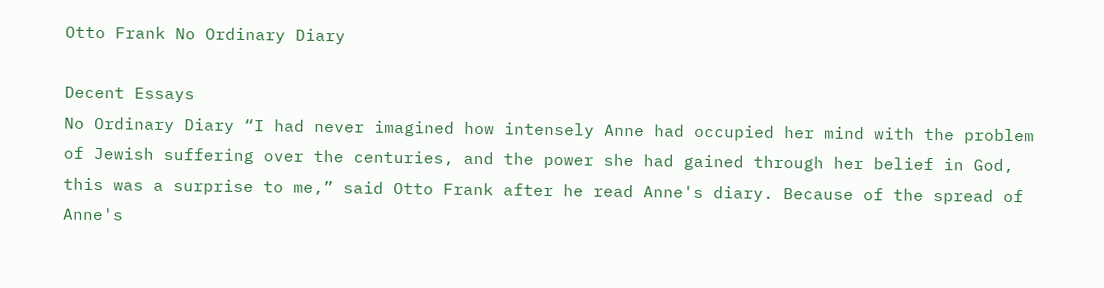Otto Frank No Ordinary Diary

Decent Essays
No Ordinary Diary “I had never imagined how intensely Anne had occupied her mind with the problem of Jewish suffering over the centuries, and the power she had gained through her belief in God, this was a surprise to me,” said Otto Frank after he read Anne's diary. Because of the spread of Anne's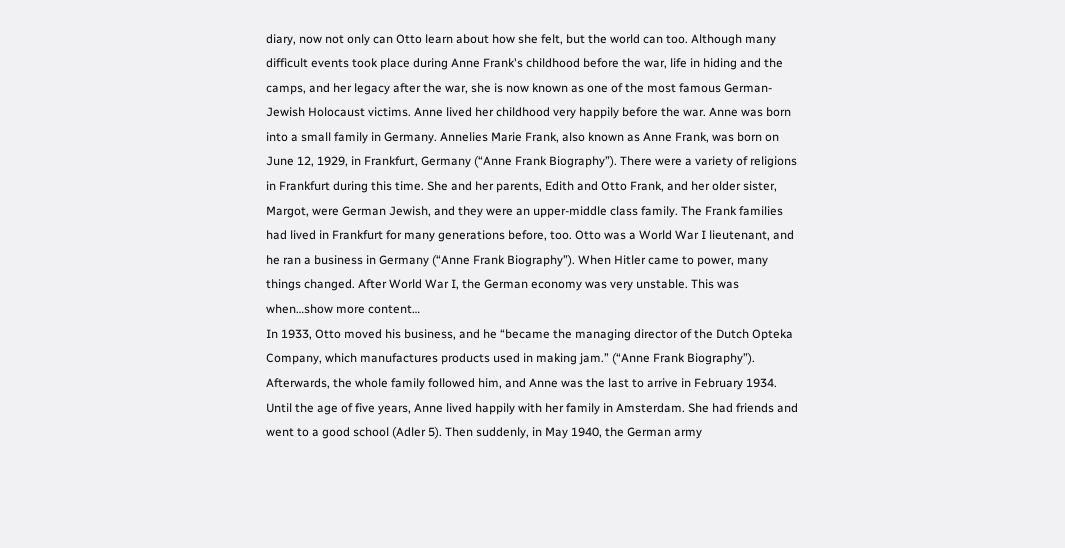diary, now not only can Otto learn about how she felt, but the world can too. Although many difficult events took place during Anne Frank's childhood before the war, life in hiding and the camps, and her legacy after the war, she is now known as one of the most famous German-Jewish Holocaust victims. Anne lived her childhood very happily before the war. Anne was born into a small family in Germany. Annelies Marie Frank, also known as Anne Frank, was born on June 12, 1929, in Frankfurt, Germany (“Anne Frank Biography”). There were a variety of religions in Frankfurt during this time. She and her parents, Edith and Otto Frank, and her older sister, Margot, were German Jewish, and they were an upper-middle class family. The Frank families had lived in Frankfurt for many generations before, too. Otto was a World War I lieutenant, and he ran a business in Germany (“Anne Frank Biography”). When Hitler came to power, many things changed. After World War I, the German economy was very unstable. This was when…show more content…
In 1933, Otto moved his business, and he “became the managing director of the Dutch Opteka Company, which manufactures products used in making jam.” (“Anne Frank Biography”). Afterwards, the whole family followed him, and Anne was the last to arrive in February 1934. Until the age of five years, Anne lived happily with her family in Amsterdam. She had friends and went to a good school (Adler 5). Then suddenly, in May 1940, the German army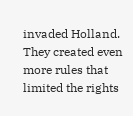invaded Holland. They created even more rules that limited the rights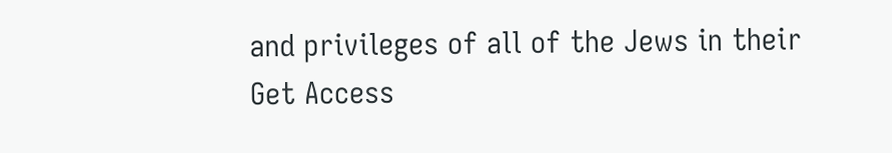and privileges of all of the Jews in their
Get Access